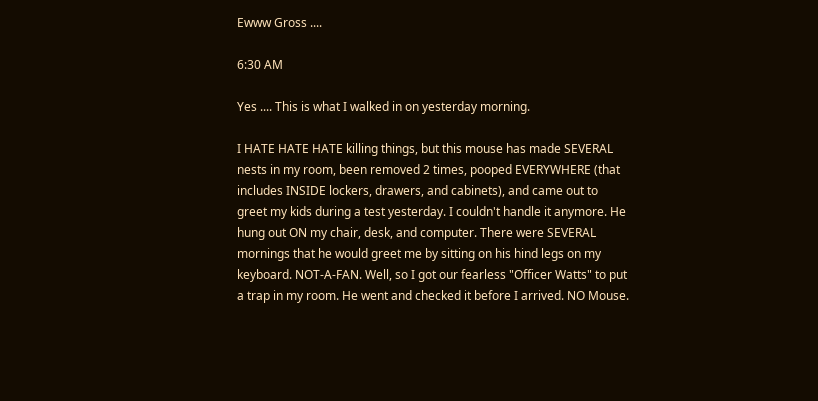Ewww Gross ....

6:30 AM

Yes .... This is what I walked in on yesterday morning.

I HATE HATE HATE killing things, but this mouse has made SEVERAL nests in my room, been removed 2 times, pooped EVERYWHERE (that includes INSIDE lockers, drawers, and cabinets), and came out to greet my kids during a test yesterday. I couldn't handle it anymore. He hung out ON my chair, desk, and computer. There were SEVERAL mornings that he would greet me by sitting on his hind legs on my keyboard. NOT-A-FAN. Well, so I got our fearless "Officer Watts" to put a trap in my room. He went and checked it before I arrived. NO Mouse.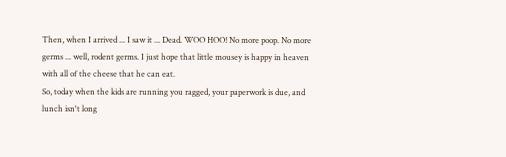Then, when I arrived ... I saw it ... Dead. WOO HOO! No more poop. No more germs ... well, rodent germs. I just hope that little mousey is happy in heaven with all of the cheese that he can eat.
So, today when the kids are running you ragged, your paperwork is due, and lunch isn't long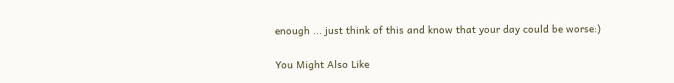enough ... just think of this and know that your day could be worse:)

You Might Also Like